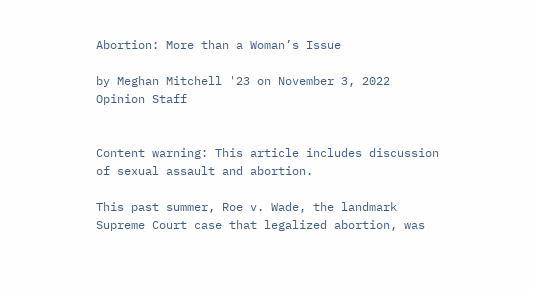Abortion: More than a Woman’s Issue

by Meghan Mitchell '23 on November 3, 2022
Opinion Staff


Content warning: This article includes discussion of sexual assault and abortion.

This past summer, Roe v. Wade, the landmark Supreme Court case that legalized abortion, was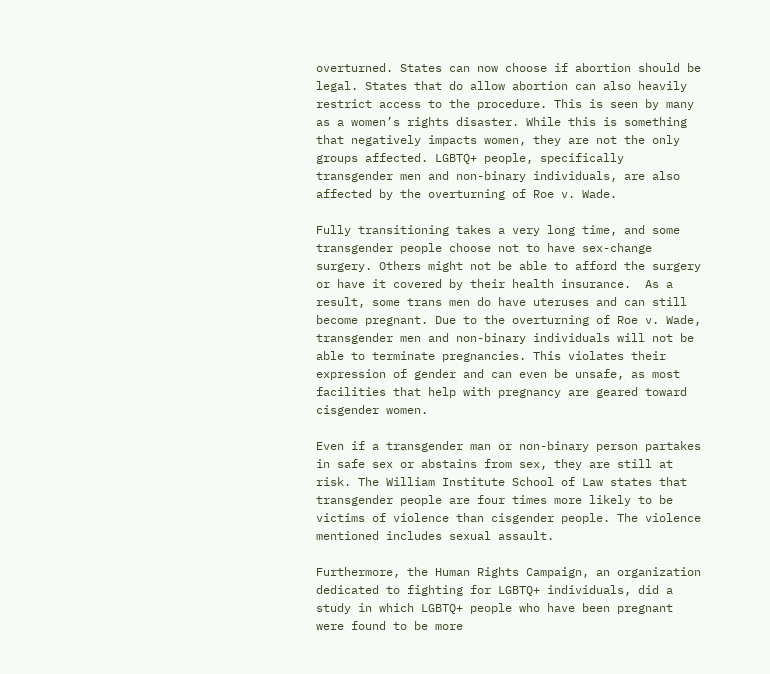overturned. States can now choose if abortion should be legal. States that do allow abortion can also heavily restrict access to the procedure. This is seen by many as a women’s rights disaster. While this is something that negatively impacts women, they are not the only groups affected. LGBTQ+ people, specifically transgender men and non-binary individuals, are also affected by the overturning of Roe v. Wade.

Fully transitioning takes a very long time, and some transgender people choose not to have sex-change surgery. Others might not be able to afford the surgery or have it covered by their health insurance.  As a result, some trans men do have uteruses and can still become pregnant. Due to the overturning of Roe v. Wade, transgender men and non-binary individuals will not be able to terminate pregnancies. This violates their expression of gender and can even be unsafe, as most facilities that help with pregnancy are geared toward cisgender women.

Even if a transgender man or non-binary person partakes in safe sex or abstains from sex, they are still at risk. The William Institute School of Law states that transgender people are four times more likely to be victims of violence than cisgender people. The violence mentioned includes sexual assault.

Furthermore, the Human Rights Campaign, an organization dedicated to fighting for LGBTQ+ individuals, did a study in which LGBTQ+ people who have been pregnant were found to be more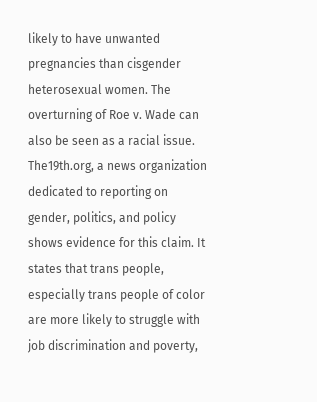likely to have unwanted pregnancies than cisgender heterosexual women. The overturning of Roe v. Wade can also be seen as a racial issue. The19th.org, a news organization dedicated to reporting on gender, politics, and policy shows evidence for this claim. It states that trans people, especially trans people of color are more likely to struggle with job discrimination and poverty,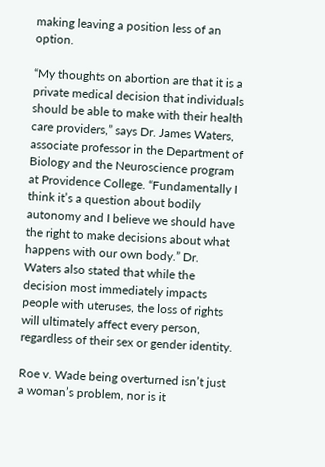making leaving a position less of an option.

“My thoughts on abortion are that it is a private medical decision that individuals should be able to make with their health care providers,” says Dr. James Waters, associate professor in the Department of Biology and the Neuroscience program at Providence College. “Fundamentally I think it’s a question about bodily autonomy and I believe we should have the right to make decisions about what happens with our own body.” Dr. Waters also stated that while the decision most immediately impacts people with uteruses, the loss of rights will ultimately affect every person, regardless of their sex or gender identity.

Roe v. Wade being overturned isn’t just a woman’s problem, nor is it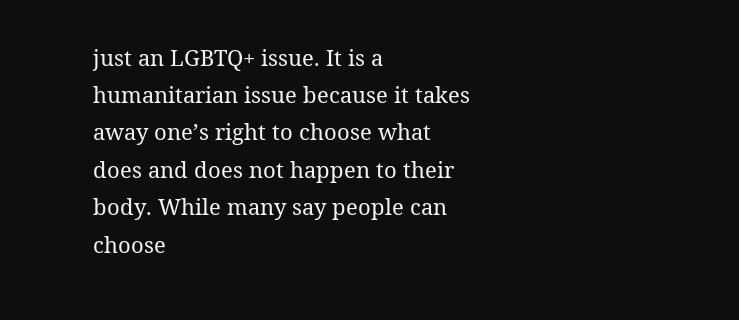just an LGBTQ+ issue. It is a humanitarian issue because it takes away one’s right to choose what does and does not happen to their body. While many say people can choose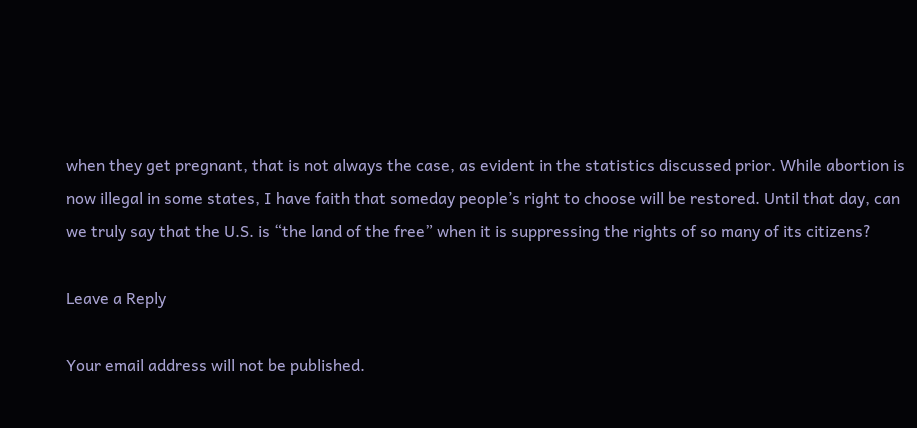when they get pregnant, that is not always the case, as evident in the statistics discussed prior. While abortion is now illegal in some states, I have faith that someday people’s right to choose will be restored. Until that day, can we truly say that the U.S. is “the land of the free” when it is suppressing the rights of so many of its citizens?

Leave a Reply

Your email address will not be published.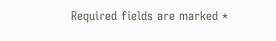Required fields are marked *